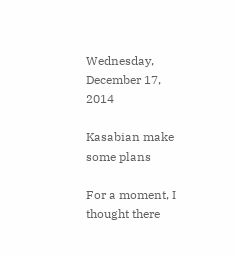Wednesday, December 17, 2014

Kasabian make some plans

For a moment, I thought there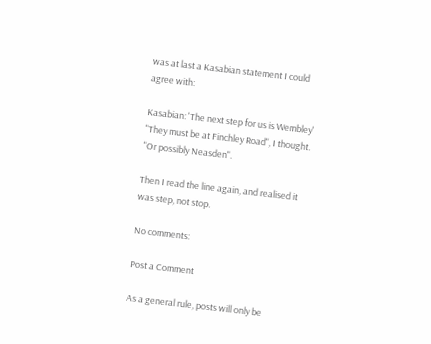was at last a Kasabian statement I could agree with:

Kasabian: 'The next step for us is Wembley'
"They must be at Finchley Road", I thought. "Or possibly Neasden".

Then I read the line again, and realised it was step, not stop.

No comments:

Post a Comment

As a general rule, posts will only be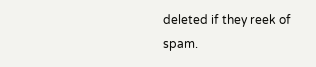deleted if they reek of spam.